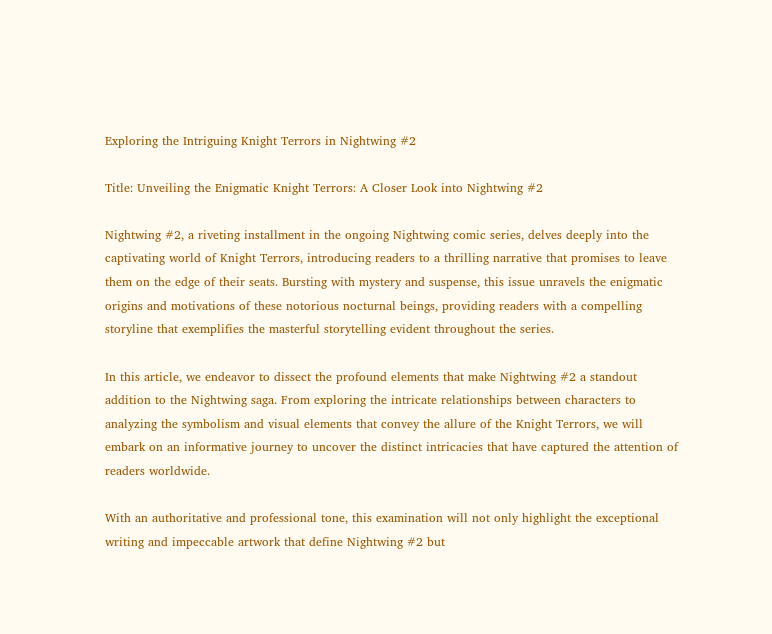Exploring the Intriguing Knight Terrors in Nightwing #2

Title: Unveiling the Enigmatic Knight Terrors: A Closer Look into Nightwing #2

Nightwing #2, a riveting installment in the ongoing Nightwing comic series, delves deeply into the captivating world of Knight Terrors, introducing readers to a thrilling narrative that promises to leave them on the edge of their seats. Bursting with mystery and suspense, this issue unravels the enigmatic origins and motivations of these notorious nocturnal beings, providing readers with a compelling storyline that exemplifies the masterful storytelling evident throughout the series.

In this article, we endeavor to dissect the profound elements that make Nightwing #2 a standout addition to the Nightwing saga. From exploring the intricate relationships between characters to analyzing the symbolism and visual elements that convey the allure of the Knight Terrors, we will embark on an informative journey to uncover the distinct intricacies that have captured the attention of readers worldwide.

With an authoritative and professional tone, this examination will not only highlight the exceptional writing and impeccable artwork that define Nightwing #2 but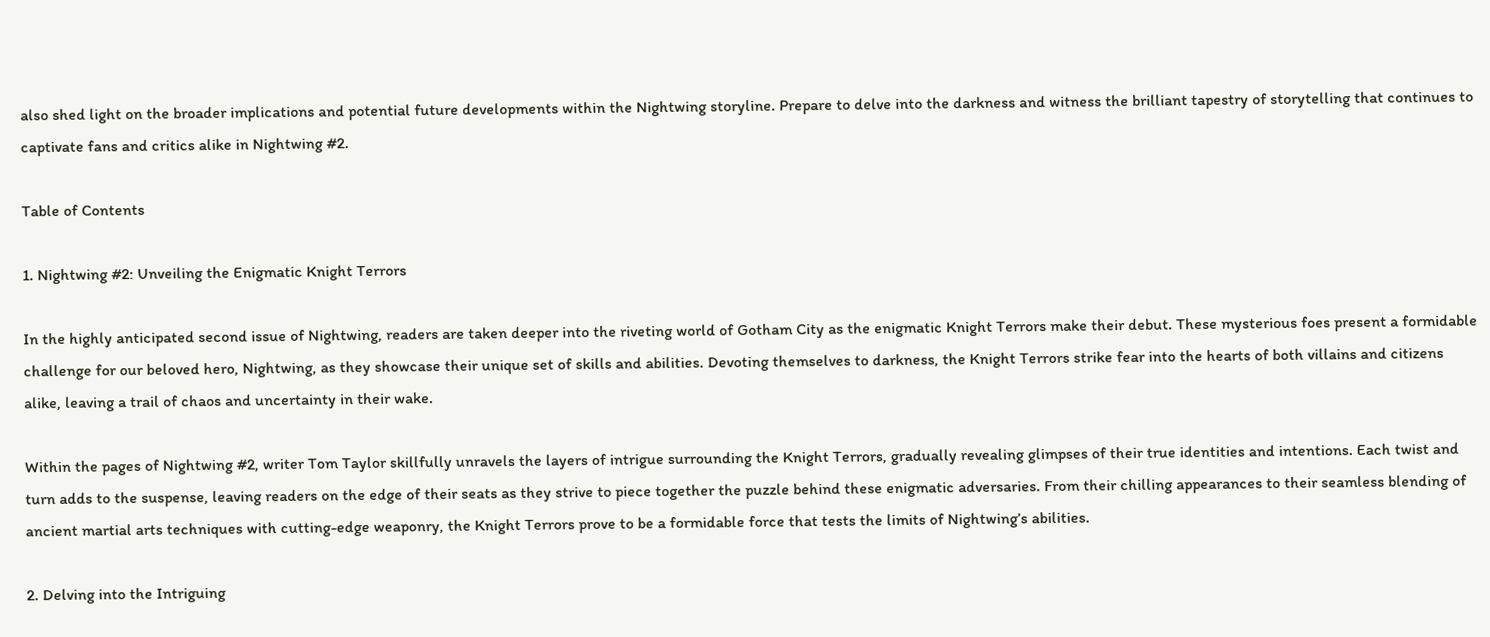also shed light on the broader implications and potential future developments within the Nightwing storyline. Prepare to delve into the darkness and witness the brilliant tapestry of storytelling that continues to captivate fans and critics alike in Nightwing #2.

Table of Contents

1. Nightwing #2: Unveiling the Enigmatic Knight Terrors

In the highly anticipated second issue of Nightwing, readers are taken deeper into the riveting world of Gotham City as the enigmatic Knight Terrors make their debut. These mysterious foes present a formidable challenge for our beloved hero, Nightwing, as they showcase their unique set of skills and abilities. Devoting themselves to darkness, the Knight Terrors strike fear into the hearts of both villains and citizens alike, leaving a trail of chaos and uncertainty in their wake.

Within the pages of Nightwing #2, writer Tom Taylor skillfully unravels the layers of intrigue surrounding the Knight Terrors, gradually revealing glimpses of their true identities and intentions. Each twist and turn adds to the suspense, leaving readers on the edge of their seats as they strive to piece together the puzzle behind these enigmatic adversaries. From their chilling appearances to their seamless blending of ancient martial arts techniques with cutting-edge weaponry, the Knight Terrors prove to be a formidable force that tests the limits of Nightwing’s abilities.

2. Delving into the Intriguing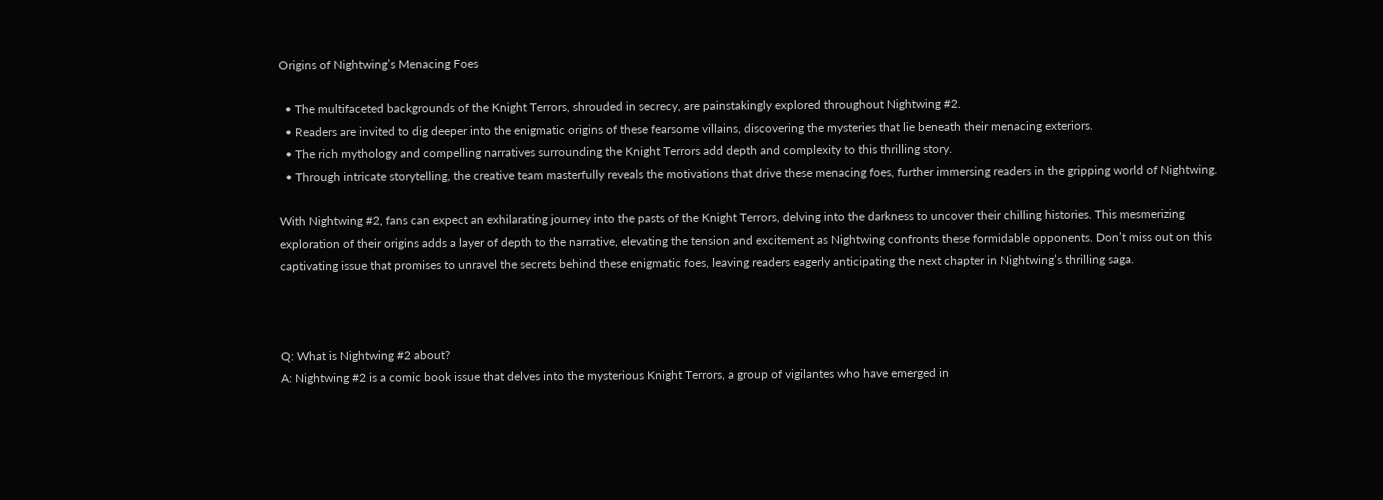Origins of Nightwing’s Menacing Foes

  • The multifaceted backgrounds of the Knight Terrors, shrouded in secrecy, are painstakingly explored throughout Nightwing #2.
  • Readers are invited to dig deeper into the enigmatic origins of these fearsome villains, discovering the mysteries that lie beneath their menacing exteriors.
  • The rich mythology and compelling narratives surrounding the Knight Terrors add depth and complexity to this thrilling story.
  • Through intricate storytelling, the creative team masterfully reveals the motivations that drive these menacing foes, further immersing readers in the gripping world of Nightwing.

With Nightwing #2, fans can expect an exhilarating journey into the pasts of the Knight Terrors, delving into the darkness to uncover their chilling histories. This mesmerizing exploration of their origins adds a layer of depth to the narrative, elevating the tension and excitement as Nightwing confronts these formidable opponents. Don’t miss out on this captivating issue that promises to unravel the secrets behind these enigmatic foes, leaving readers eagerly anticipating the next chapter in Nightwing’s thrilling saga.



Q: What is Nightwing #2 about?
A: Nightwing #2 is a comic book issue that delves into the mysterious Knight Terrors, a group of vigilantes who have emerged in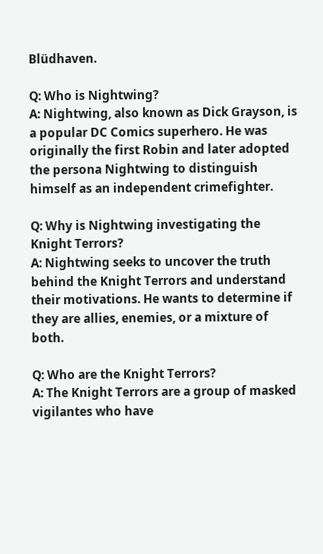Blüdhaven.

Q: Who is Nightwing?
A: Nightwing, also known as Dick Grayson, is a popular DC Comics superhero. He was originally the first Robin and later adopted the persona Nightwing to distinguish himself as an independent crimefighter.

Q: Why is Nightwing investigating the Knight Terrors?
A: Nightwing seeks to uncover the truth behind the Knight Terrors and understand their motivations. He wants to determine if they are allies, enemies, or a mixture of both.

Q: Who are the Knight Terrors?
A: The Knight Terrors are a group of masked vigilantes who have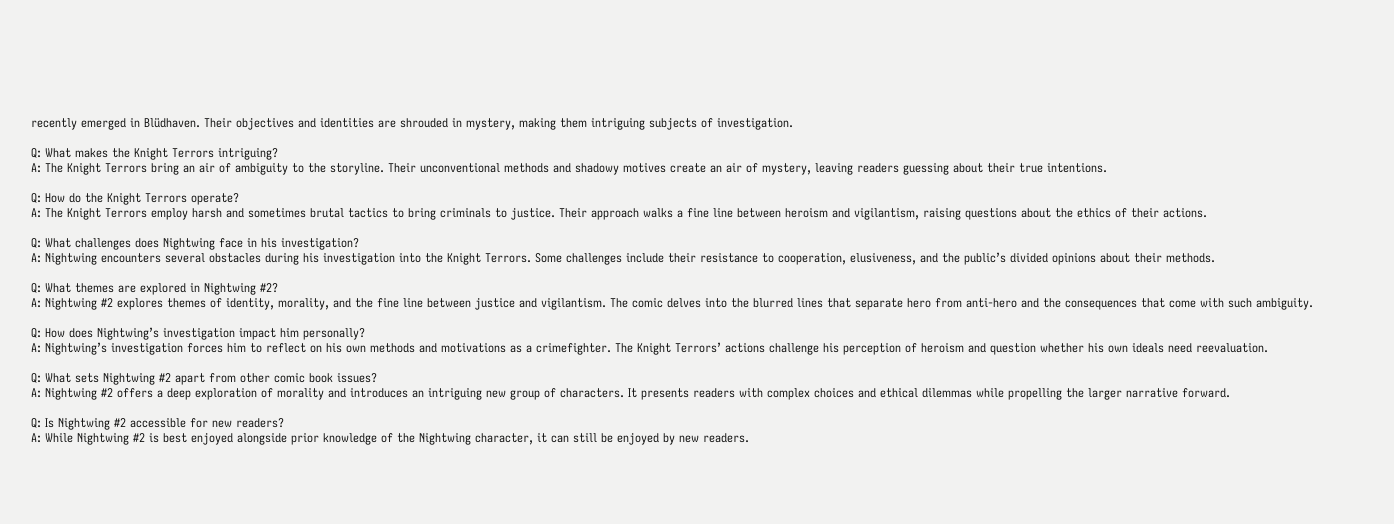recently emerged in Blüdhaven. Their objectives and identities are shrouded in mystery, making them intriguing subjects of investigation.

Q: What makes the Knight Terrors intriguing?
A: The Knight Terrors bring an air of ambiguity to the storyline. Their unconventional methods and shadowy motives create an air of mystery, leaving readers guessing about their true intentions.

Q: How do the Knight Terrors operate?
A: The Knight Terrors employ harsh and sometimes brutal tactics to bring criminals to justice. Their approach walks a fine line between heroism and vigilantism, raising questions about the ethics of their actions.

Q: What challenges does Nightwing face in his investigation?
A: Nightwing encounters several obstacles during his investigation into the Knight Terrors. Some challenges include their resistance to cooperation, elusiveness, and the public’s divided opinions about their methods.

Q: What themes are explored in Nightwing #2?
A: Nightwing #2 explores themes of identity, morality, and the fine line between justice and vigilantism. The comic delves into the blurred lines that separate hero from anti-hero and the consequences that come with such ambiguity.

Q: How does Nightwing’s investigation impact him personally?
A: Nightwing’s investigation forces him to reflect on his own methods and motivations as a crimefighter. The Knight Terrors’ actions challenge his perception of heroism and question whether his own ideals need reevaluation.

Q: What sets Nightwing #2 apart from other comic book issues?
A: Nightwing #2 offers a deep exploration of morality and introduces an intriguing new group of characters. It presents readers with complex choices and ethical dilemmas while propelling the larger narrative forward.

Q: Is Nightwing #2 accessible for new readers?
A: While Nightwing #2 is best enjoyed alongside prior knowledge of the Nightwing character, it can still be enjoyed by new readers.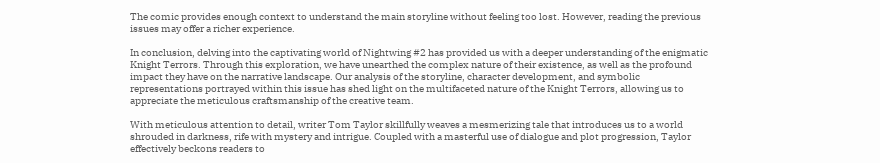The comic provides enough context to understand the main storyline without feeling too lost. However, reading the previous issues may offer a richer experience.

In conclusion, delving into the captivating world of Nightwing #2 has provided us with a deeper understanding of the enigmatic Knight Terrors. Through this exploration, we have unearthed the complex nature of their existence, as well as the profound impact they have on the narrative landscape. Our analysis of the storyline, character development, and symbolic representations portrayed within this issue has shed light on the multifaceted nature of the Knight Terrors, allowing us to appreciate the meticulous craftsmanship of the creative team.

With meticulous attention to detail, writer Tom Taylor skillfully weaves a mesmerizing tale that introduces us to a world shrouded in darkness, rife with mystery and intrigue. Coupled with a masterful use of dialogue and plot progression, Taylor effectively beckons readers to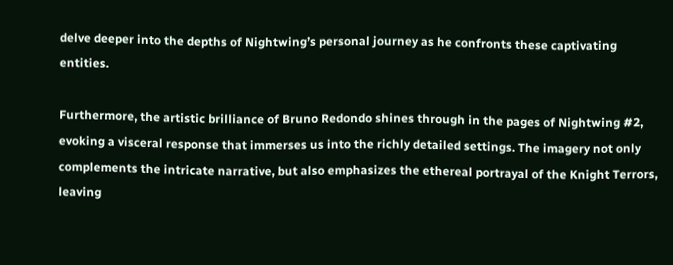delve deeper into the depths of Nightwing’s personal journey as he confronts these captivating entities.

Furthermore, the artistic brilliance of Bruno Redondo shines through in the pages of Nightwing #2, evoking a visceral response that immerses us into the richly detailed settings. The imagery not only complements the intricate narrative, but also emphasizes the ethereal portrayal of the Knight Terrors, leaving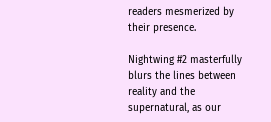readers mesmerized by their presence.

Nightwing #2 masterfully blurs the lines between reality and the supernatural, as our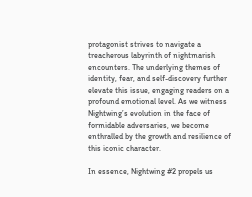protagonist strives to navigate a treacherous labyrinth of nightmarish encounters. The underlying themes of identity, fear, and self-discovery further elevate this issue, engaging readers on a profound emotional level. As we witness Nightwing’s evolution in the face of formidable adversaries, we become enthralled by the growth and resilience of this iconic character.

In essence, Nightwing #2 propels us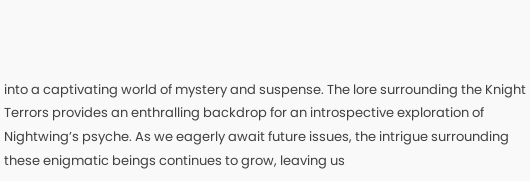into a captivating world of mystery and suspense. The lore surrounding the Knight Terrors provides an enthralling backdrop for an introspective exploration of Nightwing’s psyche. As we eagerly await future issues, the intrigue surrounding these enigmatic beings continues to grow, leaving us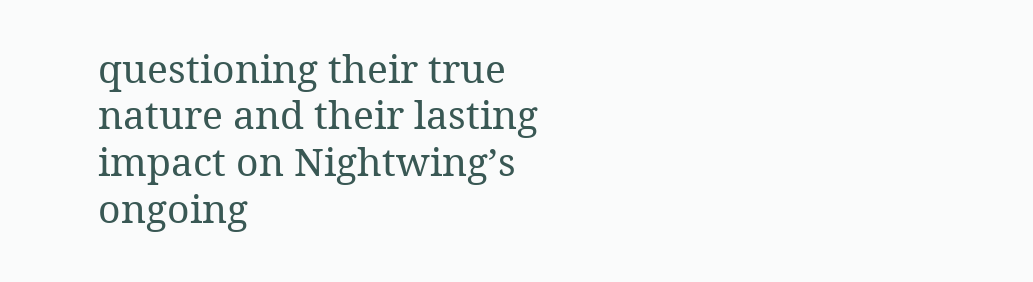questioning their true nature and their lasting impact on Nightwing’s ongoing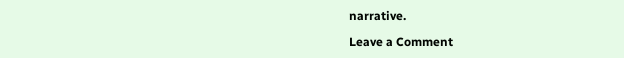narrative.

Leave a Comment